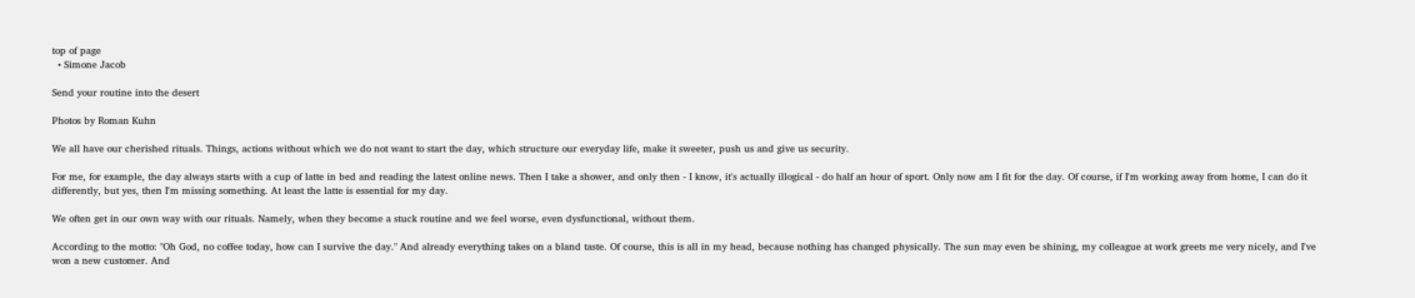top of page
  • Simone Jacob

Send your routine into the desert

Photos by Roman Kuhn

We all have our cherished rituals. Things, actions without which we do not want to start the day, which structure our everyday life, make it sweeter, push us and give us security.

For me, for example, the day always starts with a cup of latte in bed and reading the latest online news. Then I take a shower, and only then - I know, it's actually illogical - do half an hour of sport. Only now am I fit for the day. Of course, if I'm working away from home, I can do it differently, but yes, then I'm missing something. At least the latte is essential for my day.

We often get in our own way with our rituals. Namely, when they become a stuck routine and we feel worse, even dysfunctional, without them.

According to the motto: "Oh God, no coffee today, how can I survive the day." And already everything takes on a bland taste. Of course, this is all in my head, because nothing has changed physically. The sun may even be shining, my colleague at work greets me very nicely, and I've won a new customer. And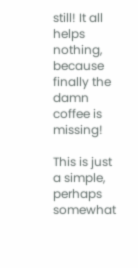still! It all helps nothing, because finally the damn coffee is missing!

This is just a simple, perhaps somewhat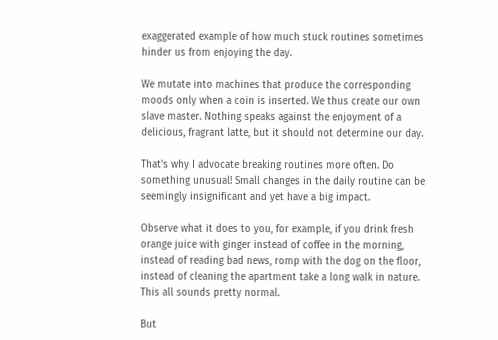exaggerated example of how much stuck routines sometimes hinder us from enjoying the day.

We mutate into machines that produce the corresponding moods only when a coin is inserted. We thus create our own slave master. Nothing speaks against the enjoyment of a delicious, fragrant latte, but it should not determine our day.

That's why I advocate breaking routines more often. Do something unusual! Small changes in the daily routine can be seemingly insignificant and yet have a big impact.

Observe what it does to you, for example, if you drink fresh orange juice with ginger instead of coffee in the morning, instead of reading bad news, romp with the dog on the floor, instead of cleaning the apartment take a long walk in nature. This all sounds pretty normal.

But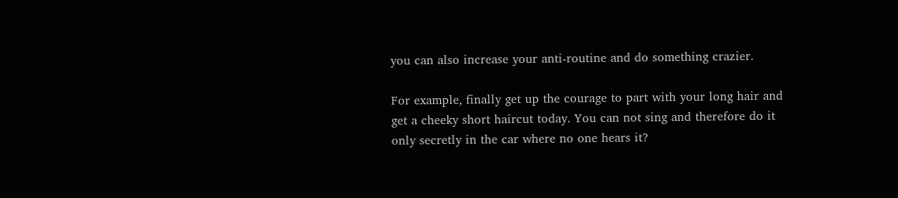you can also increase your anti-routine and do something crazier.

For example, finally get up the courage to part with your long hair and get a cheeky short haircut today. You can not sing and therefore do it only secretly in the car where no one hears it?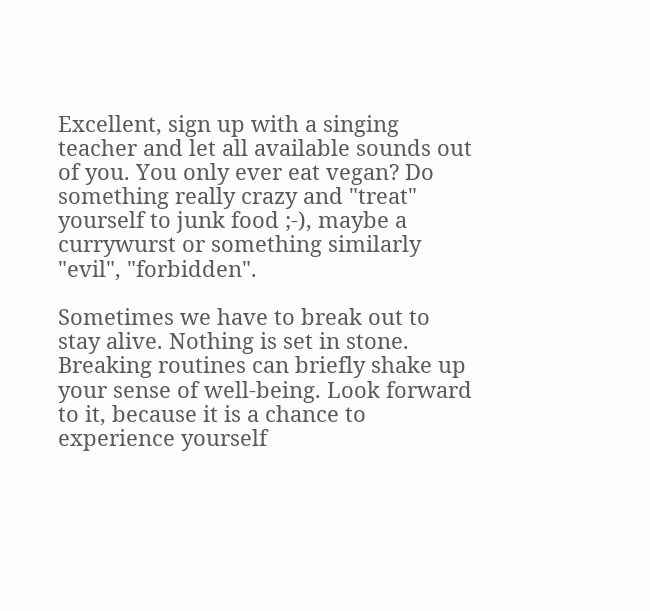Excellent, sign up with a singing teacher and let all available sounds out of you. You only ever eat vegan? Do something really crazy and "treat" yourself to junk food ;-), maybe a currywurst or something similarly "evil", "forbidden".

Sometimes we have to break out to stay alive. Nothing is set in stone. Breaking routines can briefly shake up your sense of well-being. Look forward to it, because it is a chance to experience yourself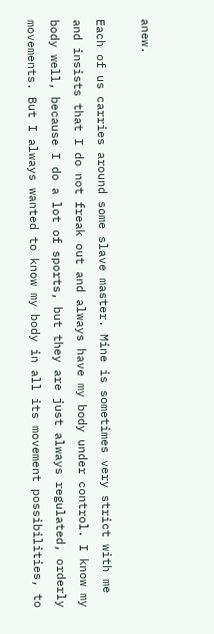anew.

Each of us carries around some slave master. Mine is sometimes very strict with me and insists that I do not freak out and always have my body under control. I know my body well, because I do a lot of sports, but they are just always regulated, orderly movements. But I always wanted to know my body in all its movement possibilities, to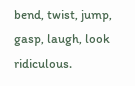bend, twist, jump, gasp, laugh, look ridiculous.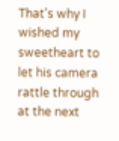That's why I wished my sweetheart to let his camera rattle through at the next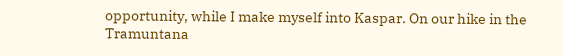opportunity, while I make myself into Kaspar. On our hike in the Tramuntana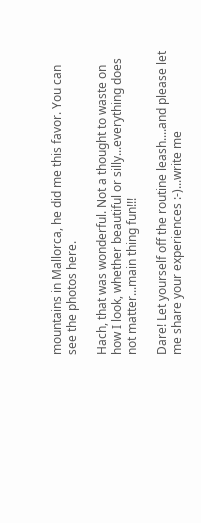mountains in Mallorca, he did me this favor. You can see the photos here.

Hach, that was wonderful. Not a thought to waste on how I look, whether beautiful or silly...everything does not matter...main thing fun!!!

Dare! Let yourself off the routine leash....and please let me share your experiences :-)...write me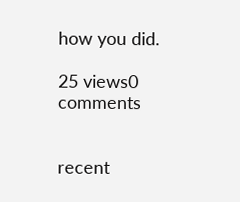how you did.

25 views0 comments


recent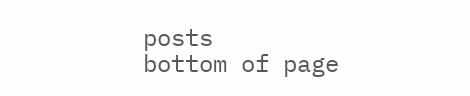posts
bottom of page